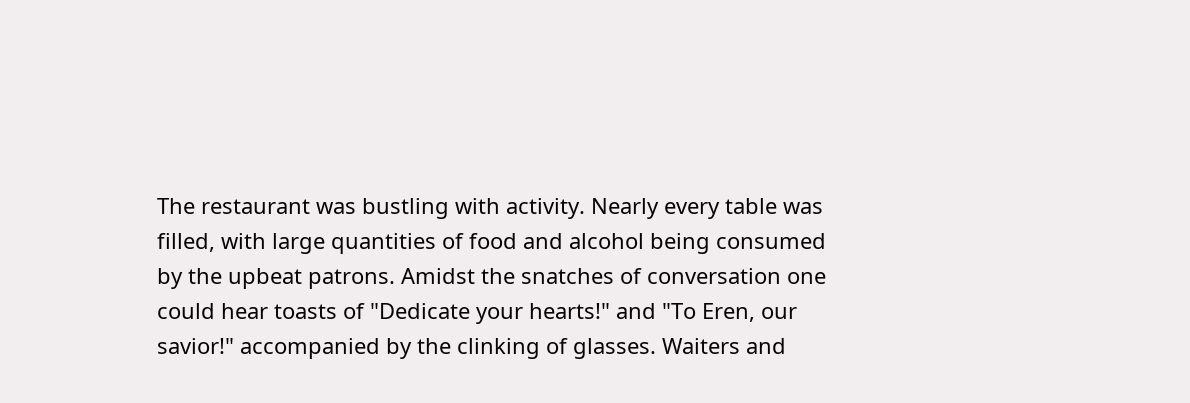The restaurant was bustling with activity. Nearly every table was filled, with large quantities of food and alcohol being consumed by the upbeat patrons. Amidst the snatches of conversation one could hear toasts of "Dedicate your hearts!" and "To Eren, our savior!" accompanied by the clinking of glasses. Waiters and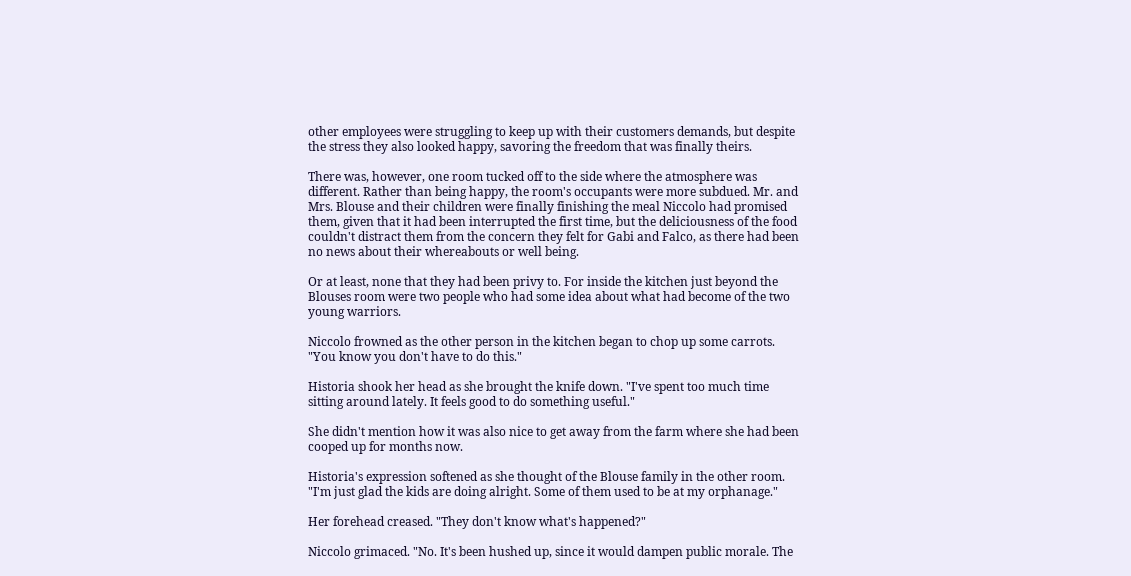other employees were struggling to keep up with their customers demands, but despite the stress they also looked happy, savoring the freedom that was finally theirs.

There was, however, one room tucked off to the side where the atmosphere was different. Rather than being happy, the room's occupants were more subdued. Mr. and Mrs. Blouse and their children were finally finishing the meal Niccolo had promised them, given that it had been interrupted the first time, but the deliciousness of the food couldn't distract them from the concern they felt for Gabi and Falco, as there had been no news about their whereabouts or well being.

Or at least, none that they had been privy to. For inside the kitchen just beyond the Blouses room were two people who had some idea about what had become of the two young warriors.

Niccolo frowned as the other person in the kitchen began to chop up some carrots. "You know you don't have to do this."

Historia shook her head as she brought the knife down. "I've spent too much time sitting around lately. It feels good to do something useful."

She didn't mention how it was also nice to get away from the farm where she had been cooped up for months now.

Historia's expression softened as she thought of the Blouse family in the other room. "I'm just glad the kids are doing alright. Some of them used to be at my orphanage."

Her forehead creased. "They don't know what's happened?"

Niccolo grimaced. "No. It's been hushed up, since it would dampen public morale. The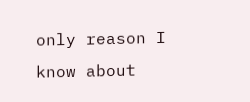only reason I know about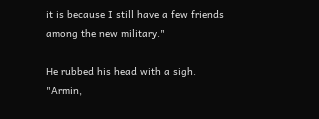it is because I still have a few friends among the new military."

He rubbed his head with a sigh. "Armin,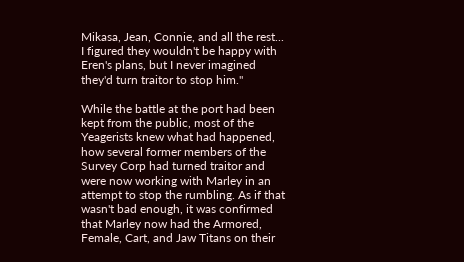Mikasa, Jean, Connie, and all the rest... I figured they wouldn't be happy with Eren's plans, but I never imagined they'd turn traitor to stop him."

While the battle at the port had been kept from the public, most of the Yeagerists knew what had happened, how several former members of the Survey Corp had turned traitor and were now working with Marley in an attempt to stop the rumbling. As if that wasn't bad enough, it was confirmed that Marley now had the Armored, Female, Cart, and Jaw Titans on their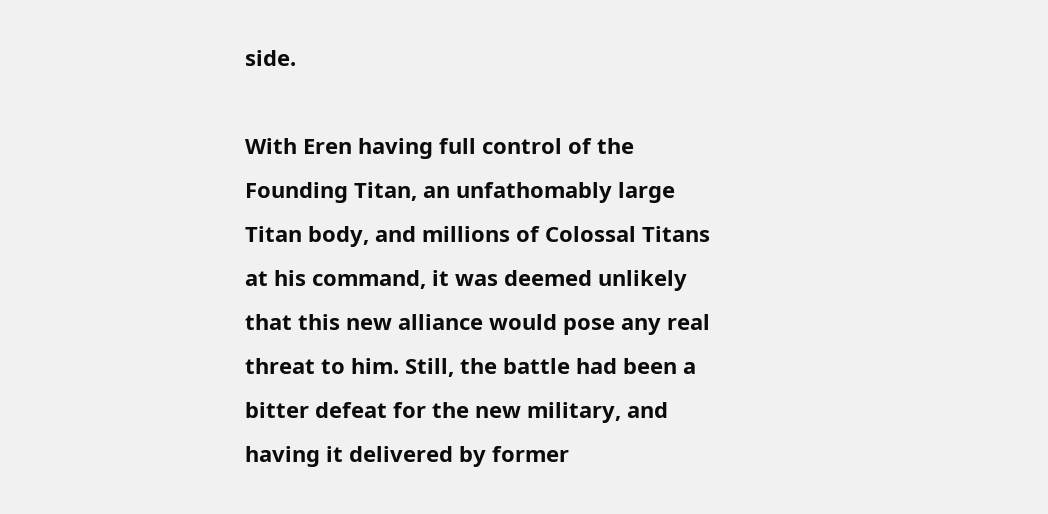side.

With Eren having full control of the Founding Titan, an unfathomably large Titan body, and millions of Colossal Titans at his command, it was deemed unlikely that this new alliance would pose any real threat to him. Still, the battle had been a bitter defeat for the new military, and having it delivered by former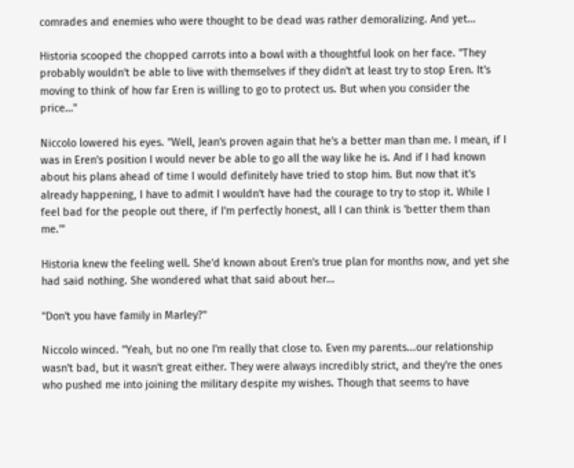comrades and enemies who were thought to be dead was rather demoralizing. And yet…

Historia scooped the chopped carrots into a bowl with a thoughtful look on her face. "They probably wouldn't be able to live with themselves if they didn't at least try to stop Eren. It's moving to think of how far Eren is willing to go to protect us. But when you consider the price…"

Niccolo lowered his eyes. "Well, Jean's proven again that he's a better man than me. I mean, if I was in Eren's position I would never be able to go all the way like he is. And if I had known about his plans ahead of time I would definitely have tried to stop him. But now that it's already happening, I have to admit I wouldn't have had the courage to try to stop it. While I feel bad for the people out there, if I'm perfectly honest, all I can think is 'better them than me.'"

Historia knew the feeling well. She'd known about Eren's true plan for months now, and yet she had said nothing. She wondered what that said about her…

"Don't you have family in Marley?"

Niccolo winced. "Yeah, but no one I'm really that close to. Even my parents...our relationship wasn't bad, but it wasn't great either. They were always incredibly strict, and they're the ones who pushed me into joining the military despite my wishes. Though that seems to have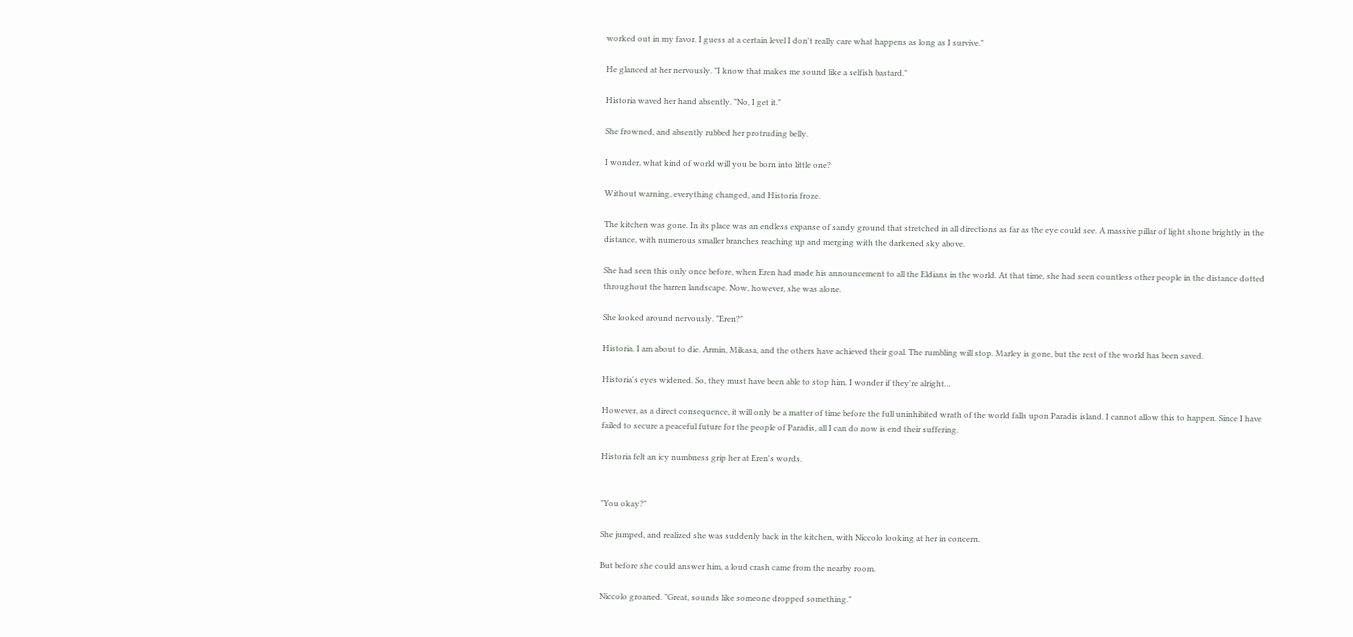worked out in my favor. I guess at a certain level I don't really care what happens as long as I survive."

He glanced at her nervously. "I know that makes me sound like a selfish bastard."

Historia waved her hand absently. "No, I get it."

She frowned, and absently rubbed her protruding belly.

I wonder, what kind of world will you be born into little one?

Without warning, everything changed, and Historia froze.

The kitchen was gone. In its place was an endless expanse of sandy ground that stretched in all directions as far as the eye could see. A massive pillar of light shone brightly in the distance, with numerous smaller branches reaching up and merging with the darkened sky above.

She had seen this only once before, when Eren had made his announcement to all the Eldians in the world. At that time, she had seen countless other people in the distance dotted throughout the barren landscape. Now, however, she was alone.

She looked around nervously. "Eren?"

Historia. I am about to die. Armin, Mikasa, and the others have achieved their goal. The rumbling will stop. Marley is gone, but the rest of the world has been saved.

Historia's eyes widened. So, they must have been able to stop him. I wonder if they're alright…

However, as a direct consequence, it will only be a matter of time before the full uninhibited wrath of the world falls upon Paradis island. I cannot allow this to happen. Since I have failed to secure a peaceful future for the people of Paradis, all I can do now is end their suffering.

Historia felt an icy numbness grip her at Eren's words.


"You okay?"

She jumped, and realized she was suddenly back in the kitchen, with Niccolo looking at her in concern.

But before she could answer him, a loud crash came from the nearby room.

Niccolo groaned. "Great, sounds like someone dropped something."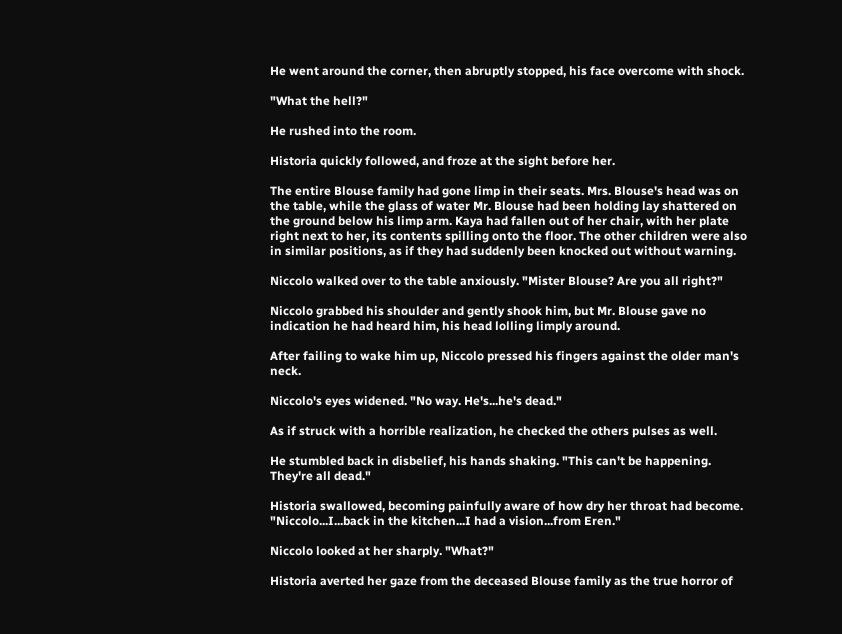He went around the corner, then abruptly stopped, his face overcome with shock.

"What the hell?"

He rushed into the room.

Historia quickly followed, and froze at the sight before her.

The entire Blouse family had gone limp in their seats. Mrs. Blouse's head was on the table, while the glass of water Mr. Blouse had been holding lay shattered on the ground below his limp arm. Kaya had fallen out of her chair, with her plate right next to her, its contents spilling onto the floor. The other children were also in similar positions, as if they had suddenly been knocked out without warning.

Niccolo walked over to the table anxiously. "Mister Blouse? Are you all right?"

Niccolo grabbed his shoulder and gently shook him, but Mr. Blouse gave no indication he had heard him, his head lolling limply around.

After failing to wake him up, Niccolo pressed his fingers against the older man's neck.

Niccolo's eyes widened. "No way. He's...he's dead."

As if struck with a horrible realization, he checked the others pulses as well.

He stumbled back in disbelief, his hands shaking. "This can't be happening. They're all dead."

Historia swallowed, becoming painfully aware of how dry her throat had become. "Niccolo...I...back in the kitchen...I had a vision...from Eren."

Niccolo looked at her sharply. "What?"

Historia averted her gaze from the deceased Blouse family as the true horror of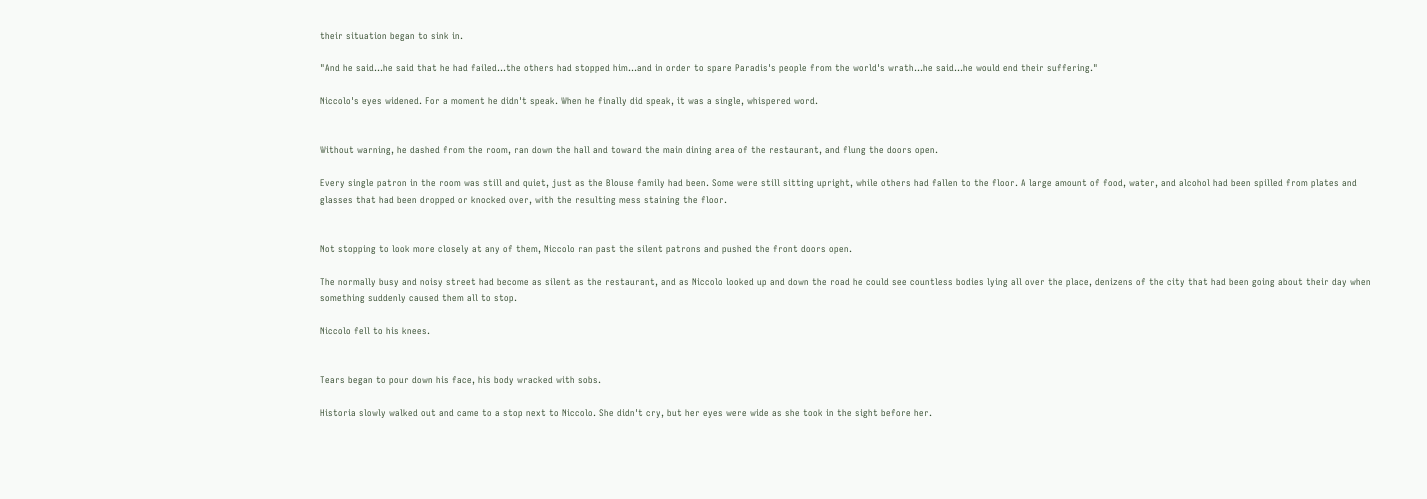their situation began to sink in.

"And he said...he said that he had failed...the others had stopped him...and in order to spare Paradis's people from the world's wrath...he said...he would end their suffering."

Niccolo's eyes widened. For a moment he didn't speak. When he finally did speak, it was a single, whispered word.


Without warning, he dashed from the room, ran down the hall and toward the main dining area of the restaurant, and flung the doors open.

Every single patron in the room was still and quiet, just as the Blouse family had been. Some were still sitting upright, while others had fallen to the floor. A large amount of food, water, and alcohol had been spilled from plates and glasses that had been dropped or knocked over, with the resulting mess staining the floor.


Not stopping to look more closely at any of them, Niccolo ran past the silent patrons and pushed the front doors open.

The normally busy and noisy street had become as silent as the restaurant, and as Niccolo looked up and down the road he could see countless bodies lying all over the place, denizens of the city that had been going about their day when something suddenly caused them all to stop.

Niccolo fell to his knees.


Tears began to pour down his face, his body wracked with sobs.

Historia slowly walked out and came to a stop next to Niccolo. She didn't cry, but her eyes were wide as she took in the sight before her.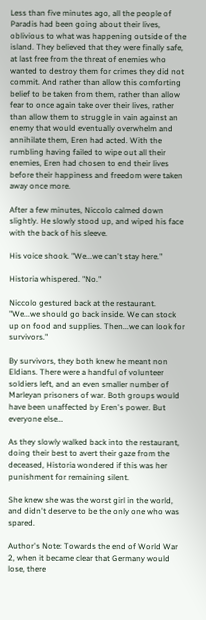Less than five minutes ago, all the people of Paradis had been going about their lives, oblivious to what was happening outside of the island. They believed that they were finally safe, at last free from the threat of enemies who wanted to destroy them for crimes they did not commit. And rather than allow this comforting belief to be taken from them, rather than allow fear to once again take over their lives, rather than allow them to struggle in vain against an enemy that would eventually overwhelm and annihilate them, Eren had acted. With the rumbling having failed to wipe out all their enemies, Eren had chosen to end their lives before their happiness and freedom were taken away once more.

After a few minutes, Niccolo calmed down slightly. He slowly stood up, and wiped his face with the back of his sleeve.

His voice shook. "We...we can't stay here."

Historia whispered. "No."

Niccolo gestured back at the restaurant. "We...we should go back inside. We can stock up on food and supplies. Then...we can look for survivors."

By survivors, they both knew he meant non Eldians. There were a handful of volunteer soldiers left, and an even smaller number of Marleyan prisoners of war. Both groups would have been unaffected by Eren's power. But everyone else…

As they slowly walked back into the restaurant, doing their best to avert their gaze from the deceased, Historia wondered if this was her punishment for remaining silent.

She knew she was the worst girl in the world, and didn't deserve to be the only one who was spared.

Author's Note: Towards the end of World War 2, when it became clear that Germany would lose, there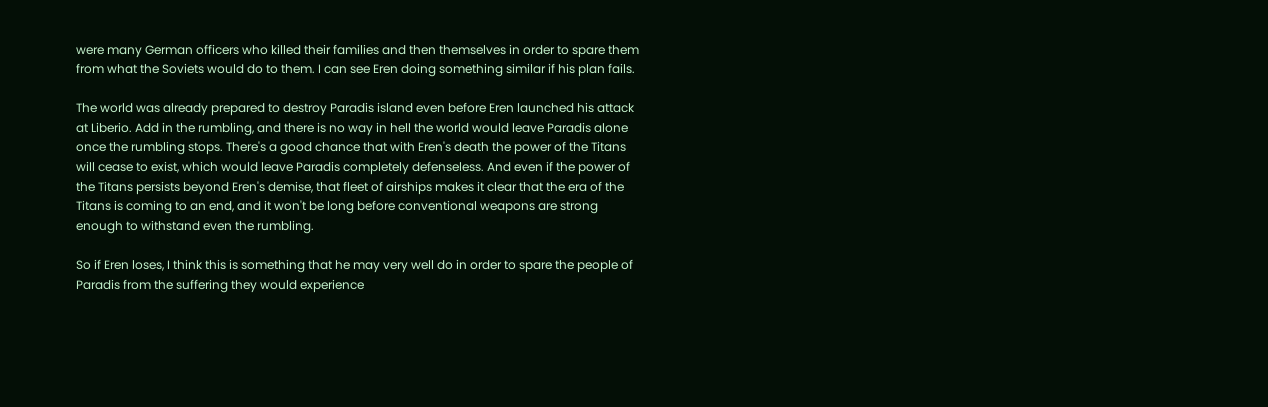were many German officers who killed their families and then themselves in order to spare them from what the Soviets would do to them. I can see Eren doing something similar if his plan fails.

The world was already prepared to destroy Paradis island even before Eren launched his attack at Liberio. Add in the rumbling, and there is no way in hell the world would leave Paradis alone once the rumbling stops. There's a good chance that with Eren's death the power of the Titans will cease to exist, which would leave Paradis completely defenseless. And even if the power of the Titans persists beyond Eren's demise, that fleet of airships makes it clear that the era of the Titans is coming to an end, and it won't be long before conventional weapons are strong enough to withstand even the rumbling.

So if Eren loses, I think this is something that he may very well do in order to spare the people of Paradis from the suffering they would experience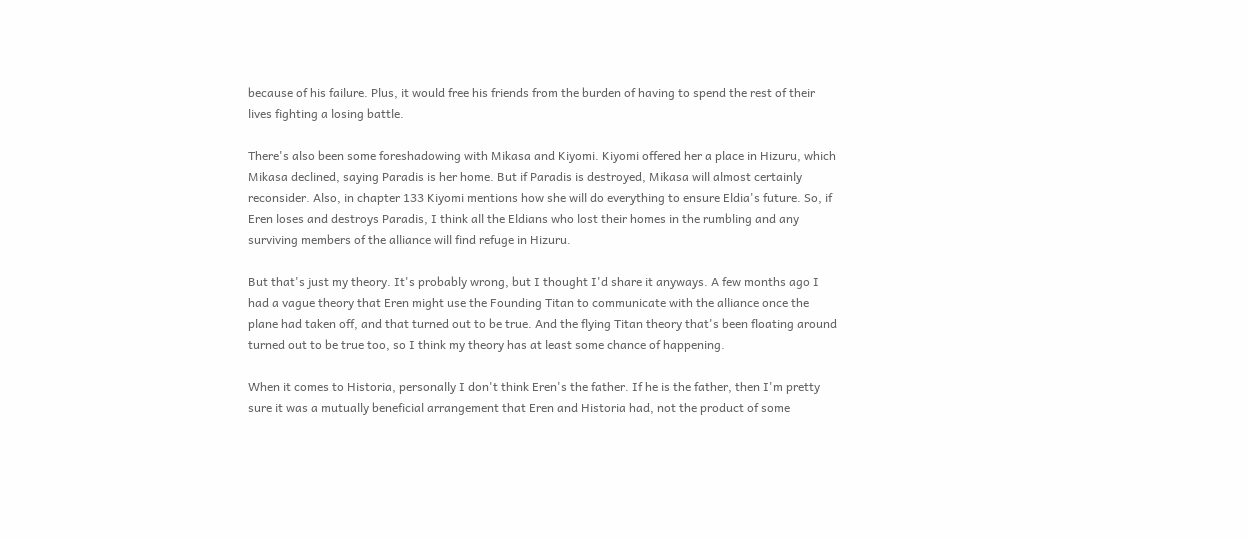because of his failure. Plus, it would free his friends from the burden of having to spend the rest of their lives fighting a losing battle.

There's also been some foreshadowing with Mikasa and Kiyomi. Kiyomi offered her a place in Hizuru, which Mikasa declined, saying Paradis is her home. But if Paradis is destroyed, Mikasa will almost certainly reconsider. Also, in chapter 133 Kiyomi mentions how she will do everything to ensure Eldia's future. So, if Eren loses and destroys Paradis, I think all the Eldians who lost their homes in the rumbling and any surviving members of the alliance will find refuge in Hizuru.

But that's just my theory. It's probably wrong, but I thought I'd share it anyways. A few months ago I had a vague theory that Eren might use the Founding Titan to communicate with the alliance once the plane had taken off, and that turned out to be true. And the flying Titan theory that's been floating around turned out to be true too, so I think my theory has at least some chance of happening.

When it comes to Historia, personally I don't think Eren's the father. If he is the father, then I'm pretty sure it was a mutually beneficial arrangement that Eren and Historia had, not the product of some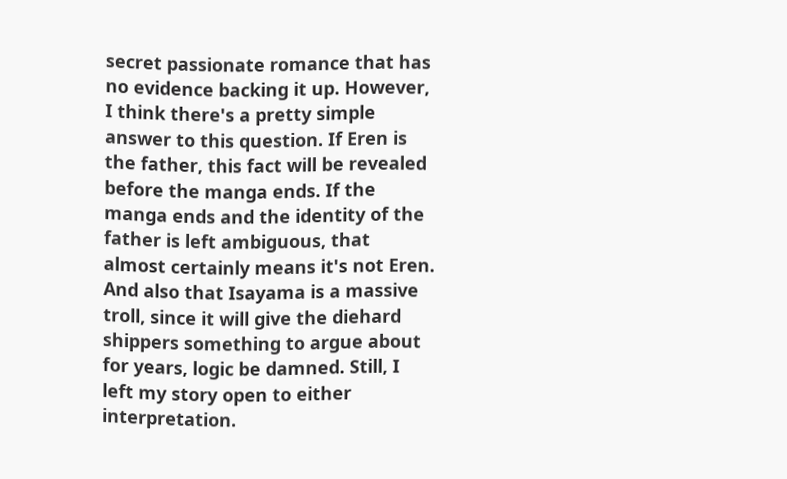secret passionate romance that has no evidence backing it up. However, I think there's a pretty simple answer to this question. If Eren is the father, this fact will be revealed before the manga ends. If the manga ends and the identity of the father is left ambiguous, that almost certainly means it's not Eren. And also that Isayama is a massive troll, since it will give the diehard shippers something to argue about for years, logic be damned. Still, I left my story open to either interpretation.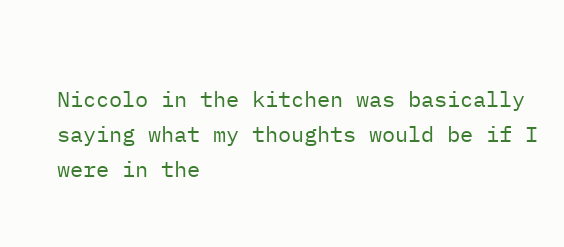Niccolo in the kitchen was basically saying what my thoughts would be if I were in the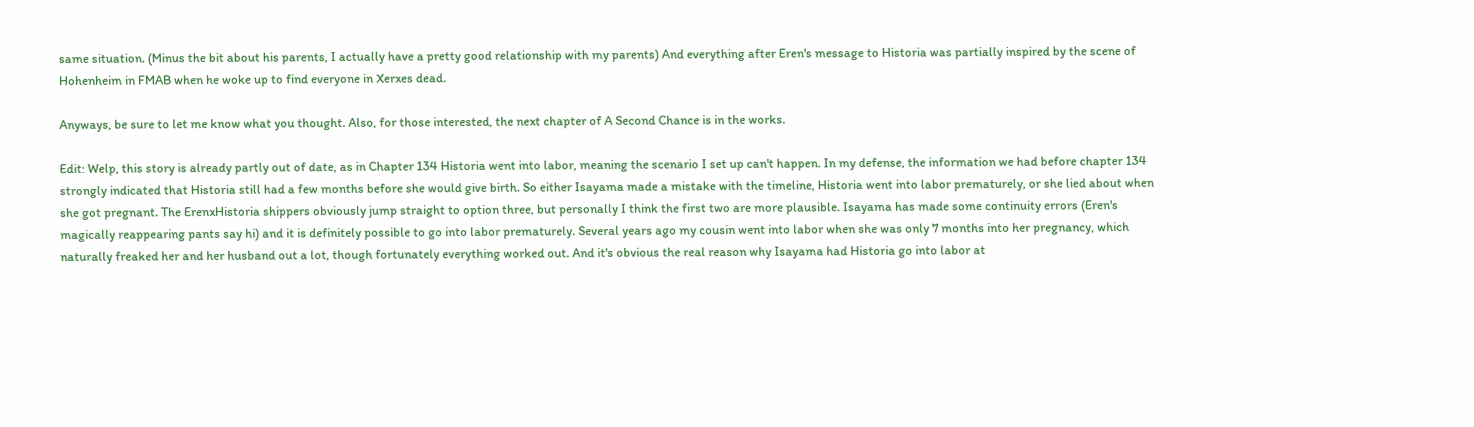same situation. (Minus the bit about his parents, I actually have a pretty good relationship with my parents) And everything after Eren's message to Historia was partially inspired by the scene of Hohenheim in FMAB when he woke up to find everyone in Xerxes dead.

Anyways, be sure to let me know what you thought. Also, for those interested, the next chapter of A Second Chance is in the works.

Edit: Welp, this story is already partly out of date, as in Chapter 134 Historia went into labor, meaning the scenario I set up can't happen. In my defense, the information we had before chapter 134 strongly indicated that Historia still had a few months before she would give birth. So either Isayama made a mistake with the timeline, Historia went into labor prematurely, or she lied about when she got pregnant. The ErenxHistoria shippers obviously jump straight to option three, but personally I think the first two are more plausible. Isayama has made some continuity errors (Eren's magically reappearing pants say hi) and it is definitely possible to go into labor prematurely. Several years ago my cousin went into labor when she was only 7 months into her pregnancy, which naturally freaked her and her husband out a lot, though fortunately everything worked out. And it's obvious the real reason why Isayama had Historia go into labor at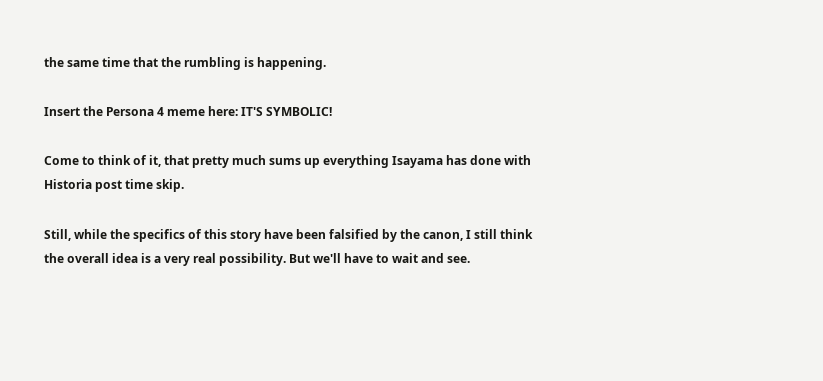the same time that the rumbling is happening.

Insert the Persona 4 meme here: IT'S SYMBOLIC!

Come to think of it, that pretty much sums up everything Isayama has done with Historia post time skip.

Still, while the specifics of this story have been falsified by the canon, I still think the overall idea is a very real possibility. But we'll have to wait and see.